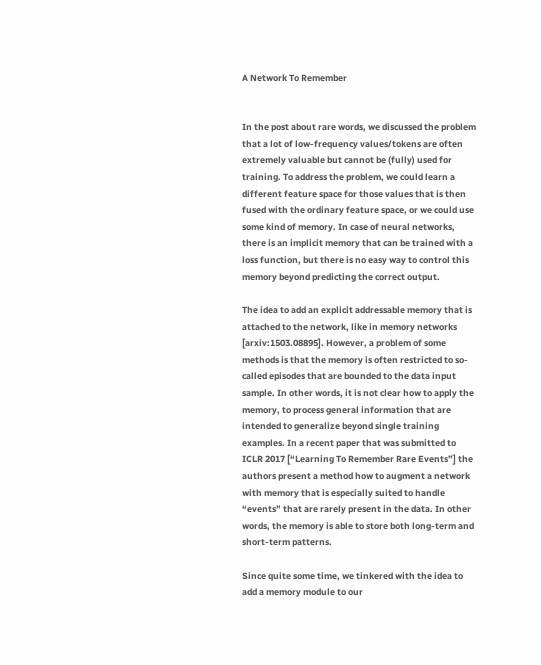A Network To Remember


In the post about rare words, we discussed the problem that a lot of low-frequency values/tokens are often extremely valuable but cannot be (fully) used for training. To address the problem, we could learn a different feature space for those values that is then fused with the ordinary feature space, or we could use some kind of memory. In case of neural networks, there is an implicit memory that can be trained with a loss function, but there is no easy way to control this memory beyond predicting the correct output.

The idea to add an explicit addressable memory that is attached to the network, like in memory networks [arxiv:1503.08895]. However, a problem of some methods is that the memory is often restricted to so-called episodes that are bounded to the data input sample. In other words, it is not clear how to apply the memory, to process general information that are intended to generalize beyond single training examples. In a recent paper that was submitted to ICLR 2017 [“Learning To Remember Rare Events”] the authors present a method how to augment a network with memory that is especially suited to handle “events” that are rarely present in the data. In other words, the memory is able to store both long-term and short-term patterns.

Since quite some time, we tinkered with the idea to add a memory module to our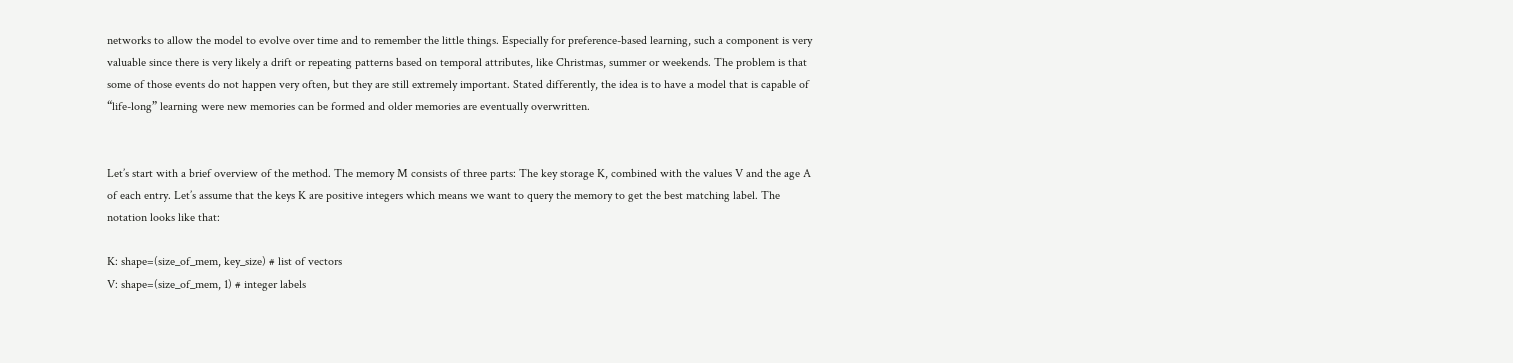networks to allow the model to evolve over time and to remember the little things. Especially for preference-based learning, such a component is very valuable since there is very likely a drift or repeating patterns based on temporal attributes, like Christmas, summer or weekends. The problem is that some of those events do not happen very often, but they are still extremely important. Stated differently, the idea is to have a model that is capable of
“life-long” learning were new memories can be formed and older memories are eventually overwritten.


Let’s start with a brief overview of the method. The memory M consists of three parts: The key storage K, combined with the values V and the age A of each entry. Let’s assume that the keys K are positive integers which means we want to query the memory to get the best matching label. The notation looks like that:

K: shape=(size_of_mem, key_size) # list of vectors
V: shape=(size_of_mem, 1) # integer labels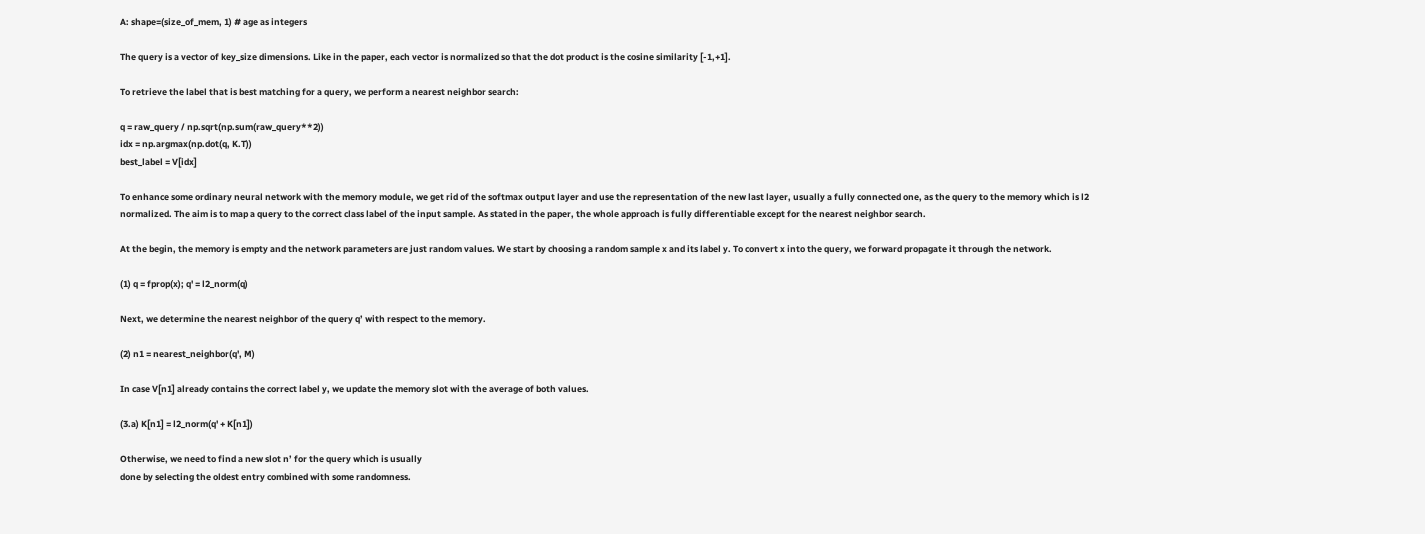A: shape=(size_of_mem, 1) # age as integers

The query is a vector of key_size dimensions. Like in the paper, each vector is normalized so that the dot product is the cosine similarity [-1,+1].

To retrieve the label that is best matching for a query, we perform a nearest neighbor search:

q = raw_query / np.sqrt(np.sum(raw_query**2))
idx = np.argmax(np.dot(q, K.T))
best_label = V[idx]

To enhance some ordinary neural network with the memory module, we get rid of the softmax output layer and use the representation of the new last layer, usually a fully connected one, as the query to the memory which is l2 normalized. The aim is to map a query to the correct class label of the input sample. As stated in the paper, the whole approach is fully differentiable except for the nearest neighbor search.

At the begin, the memory is empty and the network parameters are just random values. We start by choosing a random sample x and its label y. To convert x into the query, we forward propagate it through the network.

(1) q = fprop(x); q' = l2_norm(q)

Next, we determine the nearest neighbor of the query q’ with respect to the memory.

(2) n1 = nearest_neighbor(q', M)

In case V[n1] already contains the correct label y, we update the memory slot with the average of both values.

(3.a) K[n1] = l2_norm(q' + K[n1])

Otherwise, we need to find a new slot n’ for the query which is usually
done by selecting the oldest entry combined with some randomness.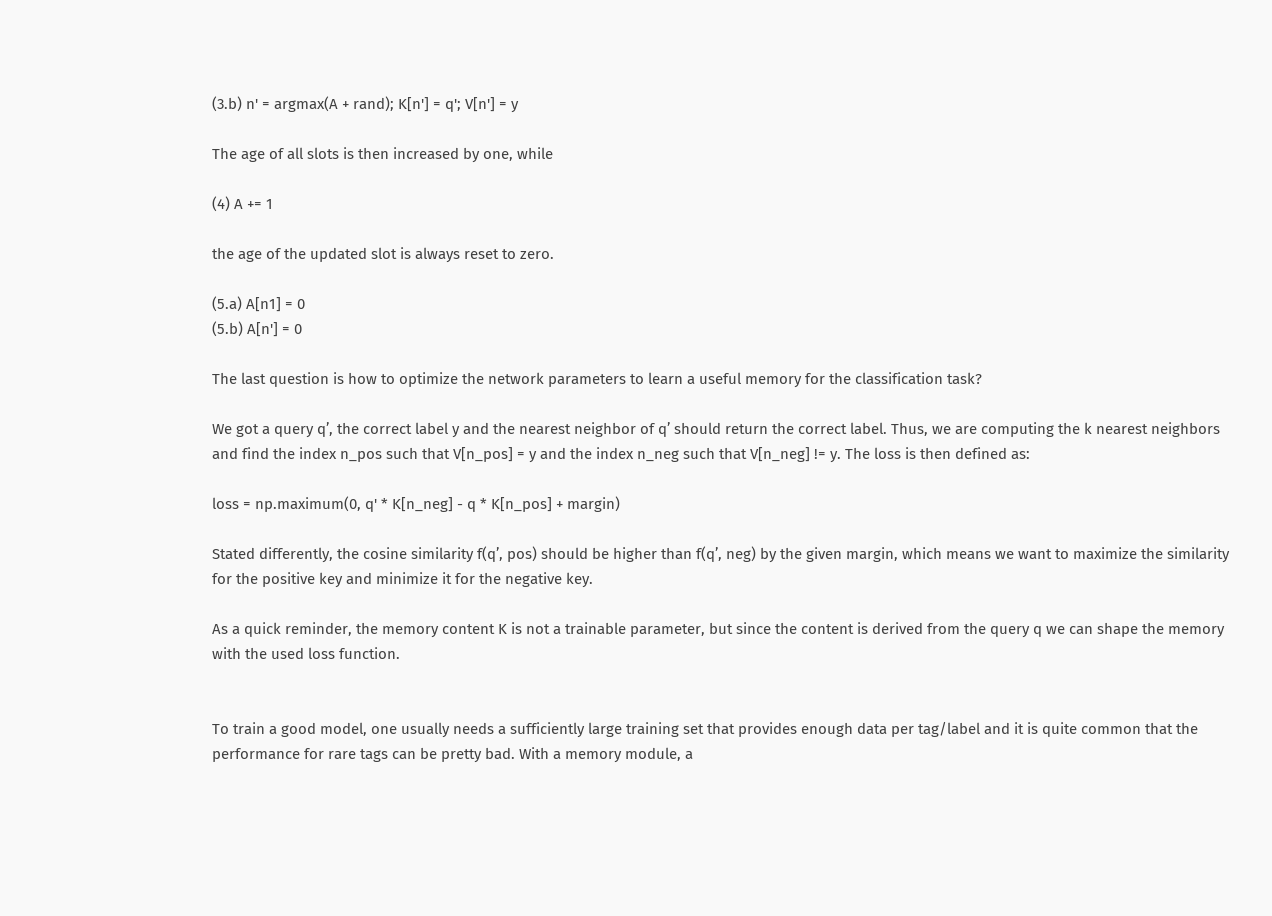(3.b) n' = argmax(A + rand); K[n'] = q'; V[n'] = y

The age of all slots is then increased by one, while

(4) A += 1

the age of the updated slot is always reset to zero.

(5.a) A[n1] = 0
(5.b) A[n'] = 0

The last question is how to optimize the network parameters to learn a useful memory for the classification task?

We got a query q’, the correct label y and the nearest neighbor of q’ should return the correct label. Thus, we are computing the k nearest neighbors and find the index n_pos such that V[n_pos] = y and the index n_neg such that V[n_neg] != y. The loss is then defined as:

loss = np.maximum(0, q' * K[n_neg] - q * K[n_pos] + margin)

Stated differently, the cosine similarity f(q’, pos) should be higher than f(q’, neg) by the given margin, which means we want to maximize the similarity for the positive key and minimize it for the negative key.

As a quick reminder, the memory content K is not a trainable parameter, but since the content is derived from the query q we can shape the memory with the used loss function.


To train a good model, one usually needs a sufficiently large training set that provides enough data per tag/label and it is quite common that the performance for rare tags can be pretty bad. With a memory module, a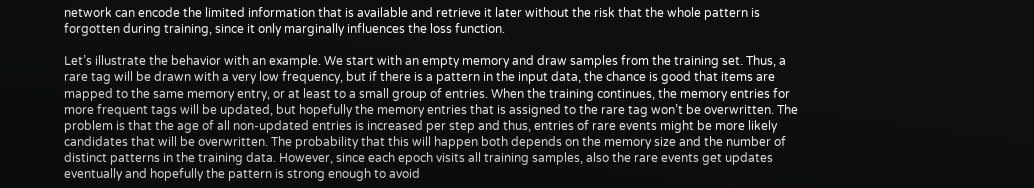network can encode the limited information that is available and retrieve it later without the risk that the whole pattern is forgotten during training, since it only marginally influences the loss function.

Let’s illustrate the behavior with an example. We start with an empty memory and draw samples from the training set. Thus, a rare tag will be drawn with a very low frequency, but if there is a pattern in the input data, the chance is good that items are mapped to the same memory entry, or at least to a small group of entries. When the training continues, the memory entries for more frequent tags will be updated, but hopefully the memory entries that is assigned to the rare tag won’t be overwritten. The problem is that the age of all non-updated entries is increased per step and thus, entries of rare events might be more likely candidates that will be overwritten. The probability that this will happen both depends on the memory size and the number of distinct patterns in the training data. However, since each epoch visits all training samples, also the rare events get updates eventually and hopefully the pattern is strong enough to avoid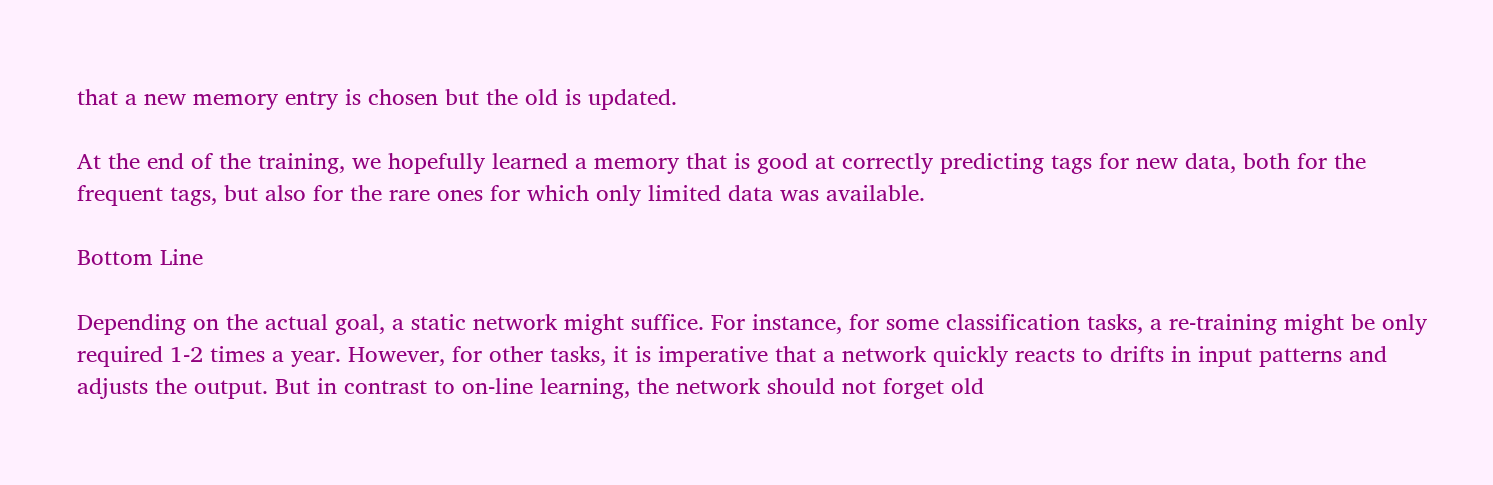that a new memory entry is chosen but the old is updated.

At the end of the training, we hopefully learned a memory that is good at correctly predicting tags for new data, both for the frequent tags, but also for the rare ones for which only limited data was available.

Bottom Line

Depending on the actual goal, a static network might suffice. For instance, for some classification tasks, a re-training might be only required 1-2 times a year. However, for other tasks, it is imperative that a network quickly reacts to drifts in input patterns and adjusts the output. But in contrast to on-line learning, the network should not forget old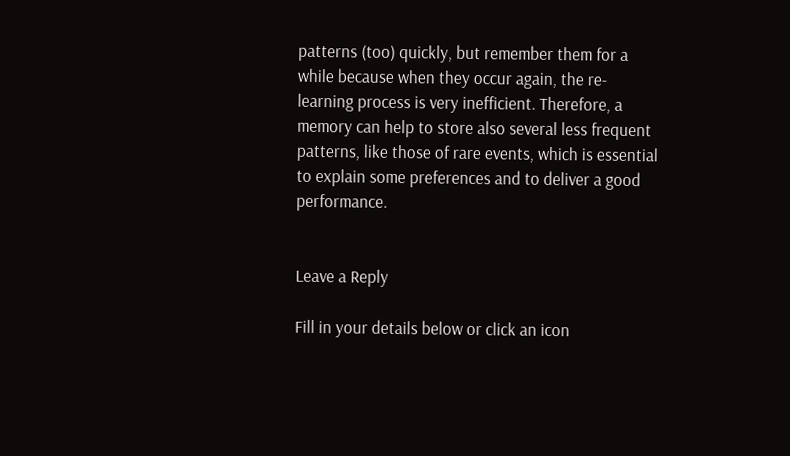patterns (too) quickly, but remember them for a while because when they occur again, the re-learning process is very inefficient. Therefore, a memory can help to store also several less frequent patterns, like those of rare events, which is essential to explain some preferences and to deliver a good performance.


Leave a Reply

Fill in your details below or click an icon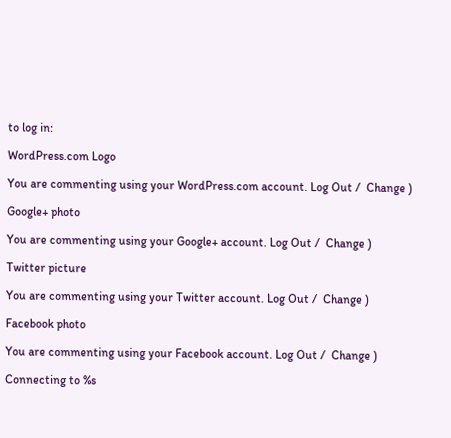to log in:

WordPress.com Logo

You are commenting using your WordPress.com account. Log Out /  Change )

Google+ photo

You are commenting using your Google+ account. Log Out /  Change )

Twitter picture

You are commenting using your Twitter account. Log Out /  Change )

Facebook photo

You are commenting using your Facebook account. Log Out /  Change )

Connecting to %s